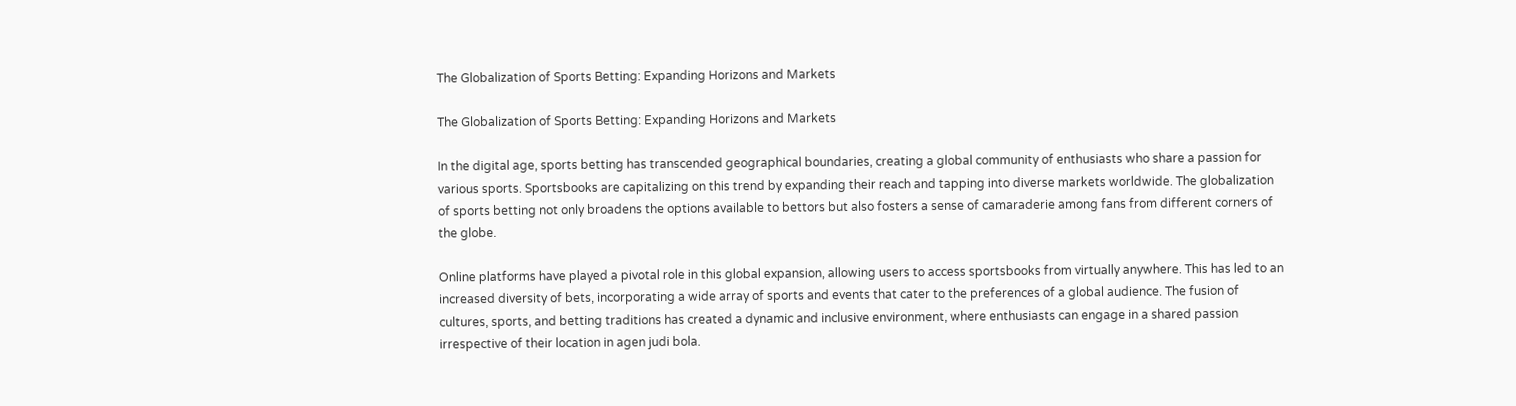The Globalization of Sports Betting: Expanding Horizons and Markets

The Globalization of Sports Betting: Expanding Horizons and Markets

In the digital age, sports betting has transcended geographical boundaries, creating a global community of enthusiasts who share a passion for various sports. Sportsbooks are capitalizing on this trend by expanding their reach and tapping into diverse markets worldwide. The globalization of sports betting not only broadens the options available to bettors but also fosters a sense of camaraderie among fans from different corners of the globe.

Online platforms have played a pivotal role in this global expansion, allowing users to access sportsbooks from virtually anywhere. This has led to an increased diversity of bets, incorporating a wide array of sports and events that cater to the preferences of a global audience. The fusion of cultures, sports, and betting traditions has created a dynamic and inclusive environment, where enthusiasts can engage in a shared passion irrespective of their location in agen judi bola.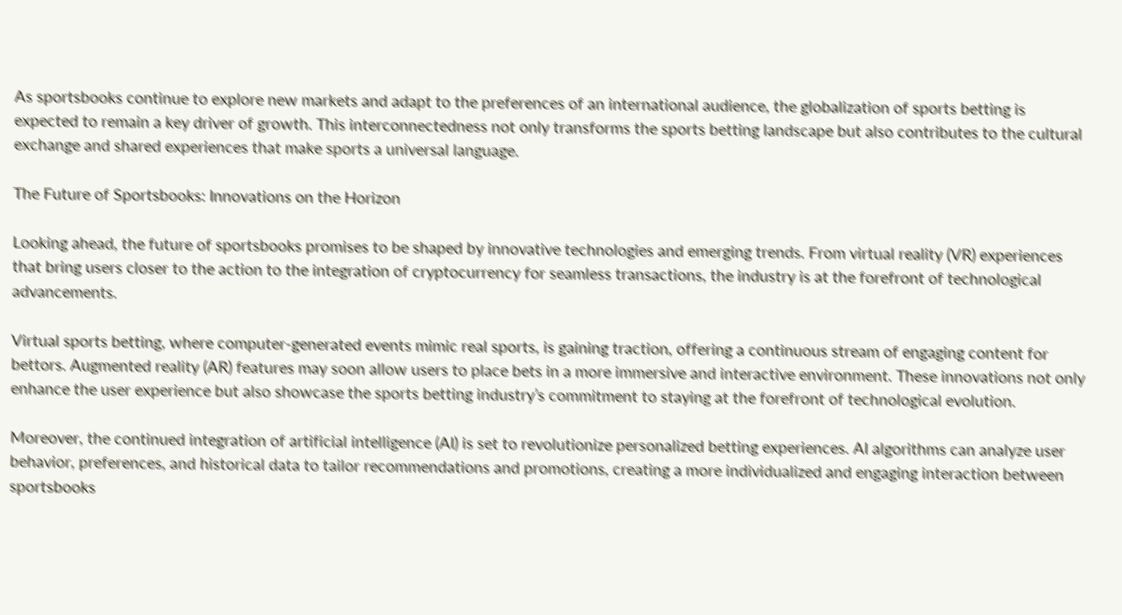As sportsbooks continue to explore new markets and adapt to the preferences of an international audience, the globalization of sports betting is expected to remain a key driver of growth. This interconnectedness not only transforms the sports betting landscape but also contributes to the cultural exchange and shared experiences that make sports a universal language.

The Future of Sportsbooks: Innovations on the Horizon

Looking ahead, the future of sportsbooks promises to be shaped by innovative technologies and emerging trends. From virtual reality (VR) experiences that bring users closer to the action to the integration of cryptocurrency for seamless transactions, the industry is at the forefront of technological advancements.

Virtual sports betting, where computer-generated events mimic real sports, is gaining traction, offering a continuous stream of engaging content for bettors. Augmented reality (AR) features may soon allow users to place bets in a more immersive and interactive environment. These innovations not only enhance the user experience but also showcase the sports betting industry’s commitment to staying at the forefront of technological evolution.

Moreover, the continued integration of artificial intelligence (AI) is set to revolutionize personalized betting experiences. AI algorithms can analyze user behavior, preferences, and historical data to tailor recommendations and promotions, creating a more individualized and engaging interaction between sportsbooks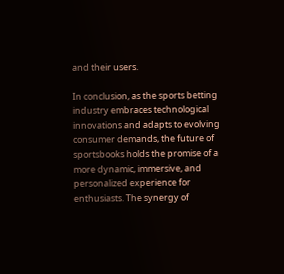and their users.

In conclusion, as the sports betting industry embraces technological innovations and adapts to evolving consumer demands, the future of sportsbooks holds the promise of a more dynamic, immersive, and personalized experience for enthusiasts. The synergy of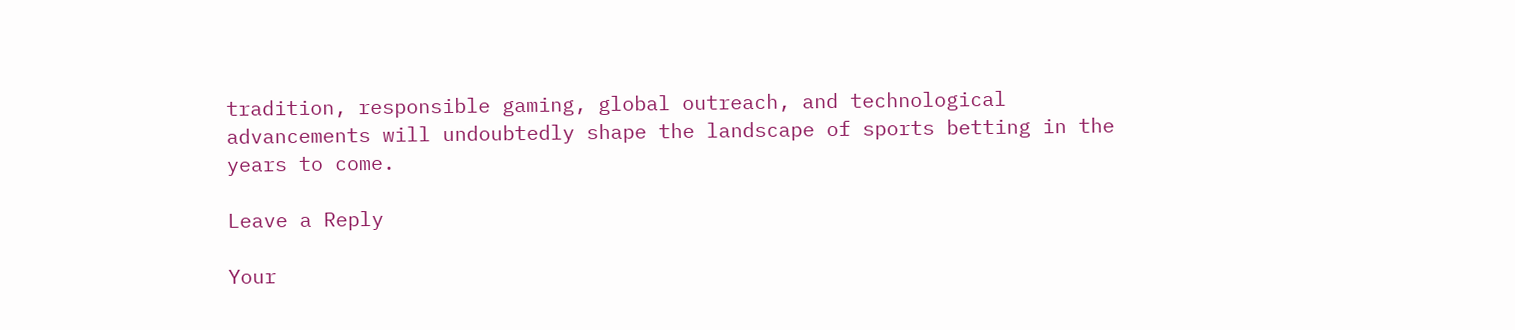tradition, responsible gaming, global outreach, and technological advancements will undoubtedly shape the landscape of sports betting in the years to come.

Leave a Reply

Your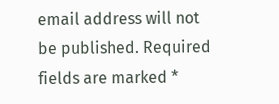email address will not be published. Required fields are marked *